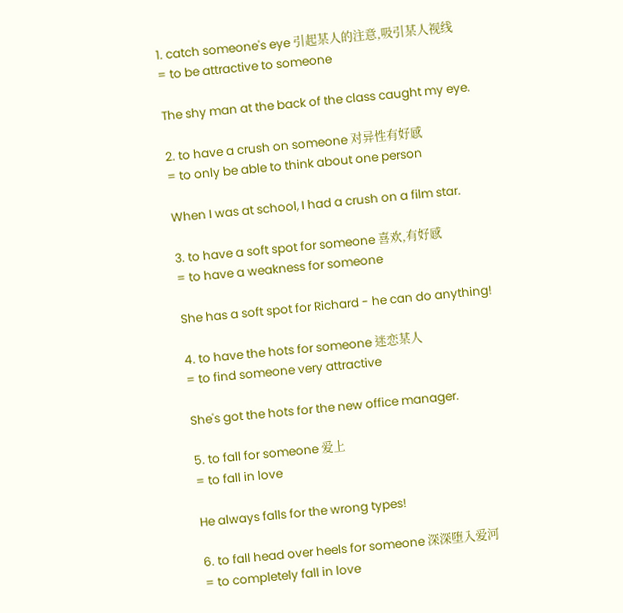1. catch someone's eye 引起某人的注意,吸引某人视线
= to be attractive to someone

The shy man at the back of the class caught my eye.

2. to have a crush on someone 对异性有好感
= to only be able to think about one person

When I was at school, I had a crush on a film star.

3. to have a soft spot for someone 喜欢,有好感
= to have a weakness for someone

She has a soft spot for Richard - he can do anything!

4. to have the hots for someone 迷恋某人
= to find someone very attractive

She's got the hots for the new office manager.

5. to fall for someone 爱上
= to fall in love

He always falls for the wrong types!

6. to fall head over heels for someone 深深堕入爱河
= to completely fall in love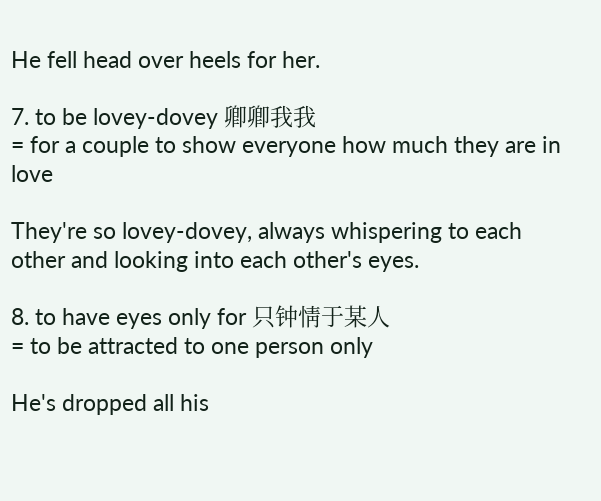He fell head over heels for her.

7. to be lovey-dovey 卿卿我我
= for a couple to show everyone how much they are in love

They're so lovey-dovey, always whispering to each other and looking into each other's eyes.

8. to have eyes only for 只钟情于某人
= to be attracted to one person only

He's dropped all his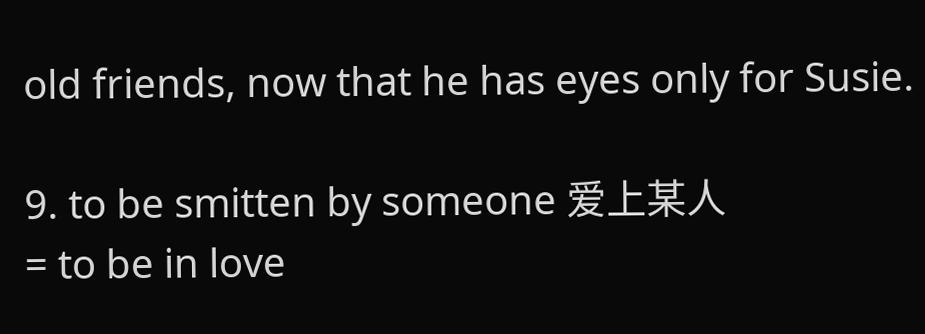old friends, now that he has eyes only for Susie.

9. to be smitten by someone 爱上某人
= to be in love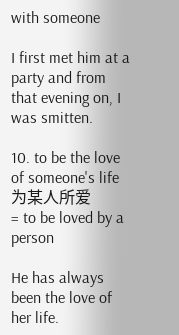with someone

I first met him at a party and from that evening on, I was smitten.

10. to be the love of someone's life 为某人所爱
= to be loved by a person

He has always been the love of her life.